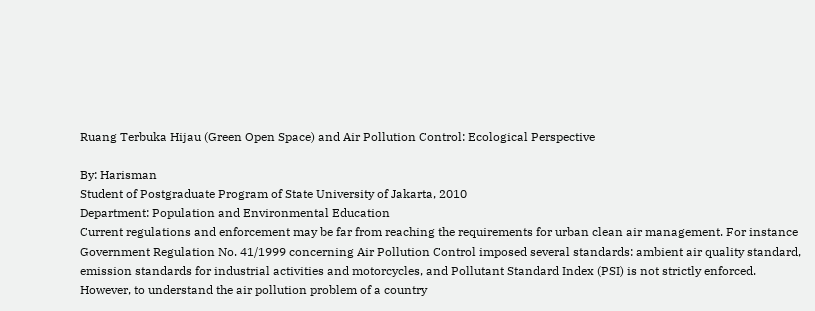Ruang Terbuka Hijau (Green Open Space) and Air Pollution Control: Ecological Perspective

By: Harisman
Student of Postgraduate Program of State University of Jakarta, 2010
Department: Population and Environmental Education
Current regulations and enforcement may be far from reaching the requirements for urban clean air management. For instance Government Regulation No. 41/1999 concerning Air Pollution Control imposed several standards: ambient air quality standard, emission standards for industrial activities and motorcycles, and Pollutant Standard Index (PSI) is not strictly enforced. However, to understand the air pollution problem of a country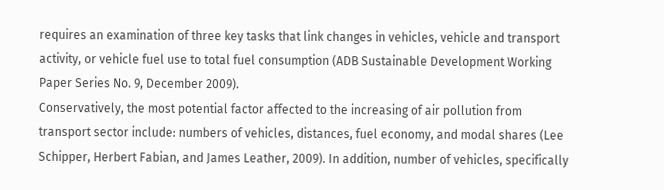requires an examination of three key tasks that link changes in vehicles, vehicle and transport activity, or vehicle fuel use to total fuel consumption (ADB Sustainable Development Working Paper Series No. 9, December 2009).
Conservatively, the most potential factor affected to the increasing of air pollution from transport sector include: numbers of vehicles, distances, fuel economy, and modal shares (Lee Schipper, Herbert Fabian, and James Leather, 2009). In addition, number of vehicles, specifically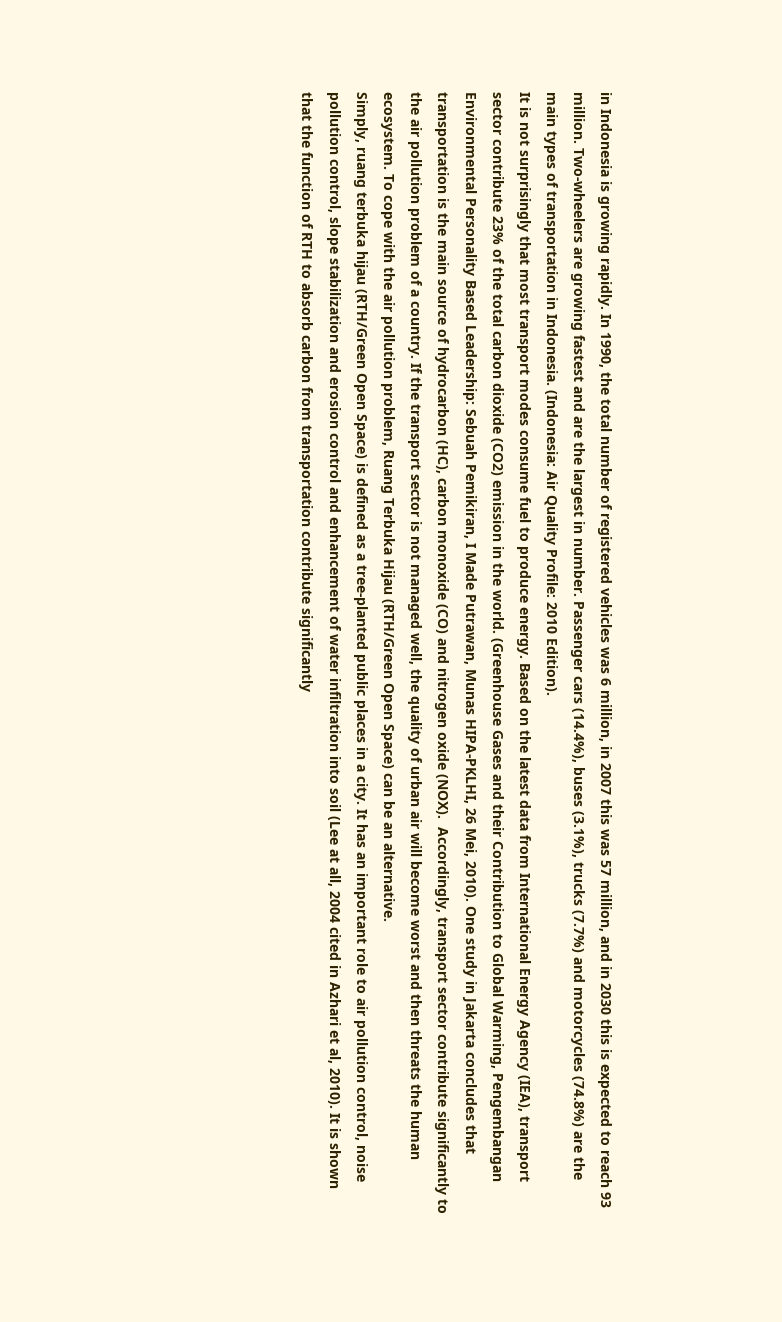in Indonesia is growing rapidly. In 1990, the total number of registered vehicles was 6 million, in 2007 this was 57 million, and in 2030 this is expected to reach 93 million. Two-wheelers are growing fastest and are the largest in number. Passenger cars (14.4%), buses (3.1%), trucks (7.7%) and motorcycles (74.8%) are the main types of transportation in Indonesia. (Indonesia: Air Quality Profile: 2010 Edition).
It is not surprisingly that most transport modes consume fuel to produce energy. Based on the latest data from International Energy Agency (IEA), transport sector contribute 23% of the total carbon dioxide (CO2) emission in the world. (Greenhouse Gases and their Contribution to Global Warming, Pengembangan Environmental Personality Based Leadership: Sebuah Pemikiran, I Made Putrawan, Munas HIPA-PKLHI, 26 Mei, 2010). One study in Jakarta concludes that transportation is the main source of hydrocarbon (HC), carbon monoxide (CO) and nitrogen oxide (NOX).  Accordingly, transport sector contribute significantly to the air pollution problem of a country. If the transport sector is not managed well, the quality of urban air will become worst and then threats the human ecosystem. To cope with the air pollution problem, Ruang Terbuka Hijau (RTH/Green Open Space) can be an alternative.
Simply, ruang terbuka hijau (RTH/Green Open Space) is defined as a tree-planted public places in a city. It has an important role to air pollution control, noise pollution control, slope stabilization and erosion control and enhancement of water infiltration into soil (Lee at all, 2004 cited in Azhari et al, 2010). It is shown that the function of RTH to absorb carbon from transportation contribute significantly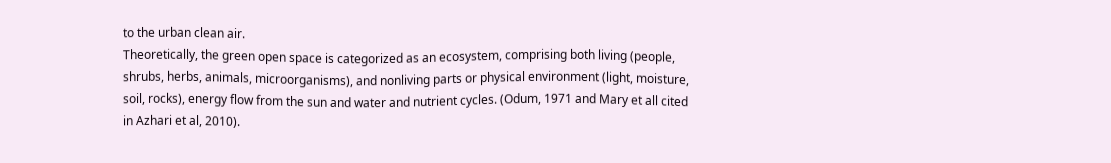to the urban clean air.
Theoretically, the green open space is categorized as an ecosystem, comprising both living (people, shrubs, herbs, animals, microorganisms), and nonliving parts or physical environment (light, moisture, soil, rocks), energy flow from the sun and water and nutrient cycles. (Odum, 1971 and Mary et all cited in Azhari et al, 2010).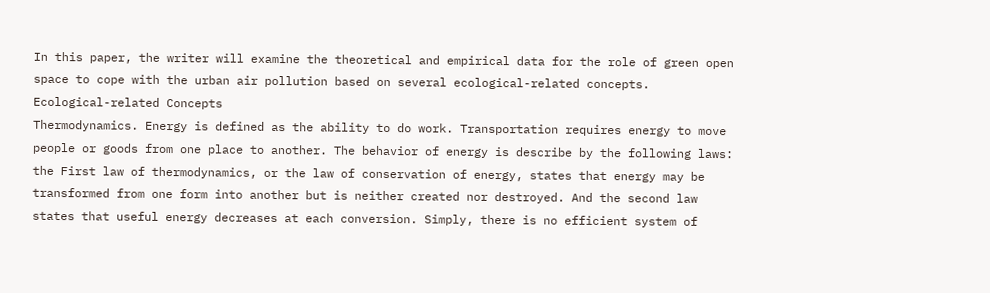In this paper, the writer will examine the theoretical and empirical data for the role of green open space to cope with the urban air pollution based on several ecological-related concepts.
Ecological-related Concepts
Thermodynamics. Energy is defined as the ability to do work. Transportation requires energy to move people or goods from one place to another. The behavior of energy is describe by the following laws: the First law of thermodynamics, or the law of conservation of energy, states that energy may be transformed from one form into another but is neither created nor destroyed. And the second law states that useful energy decreases at each conversion. Simply, there is no efficient system of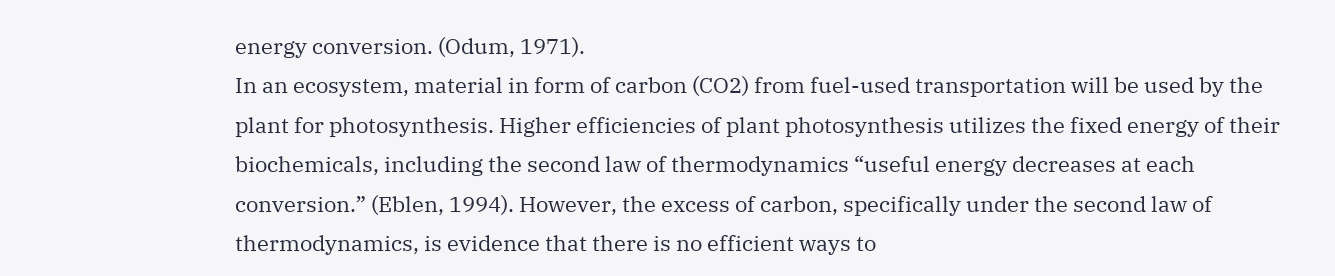energy conversion. (Odum, 1971).
In an ecosystem, material in form of carbon (CO2) from fuel-used transportation will be used by the plant for photosynthesis. Higher efficiencies of plant photosynthesis utilizes the fixed energy of their biochemicals, including the second law of thermodynamics “useful energy decreases at each conversion.” (Eblen, 1994). However, the excess of carbon, specifically under the second law of thermodynamics, is evidence that there is no efficient ways to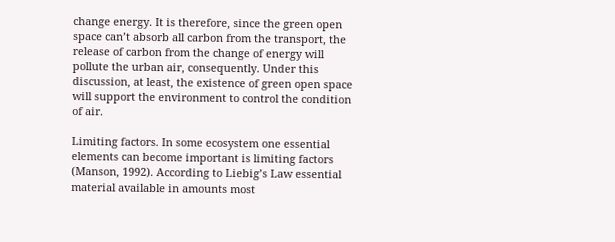change energy. It is therefore, since the green open space can’t absorb all carbon from the transport, the release of carbon from the change of energy will pollute the urban air, consequently. Under this discussion, at least, the existence of green open space will support the environment to control the condition of air.

Limiting factors. In some ecosystem one essential elements can become important is limiting factors (Manson, 1992). According to Liebig’s Law essential material available in amounts most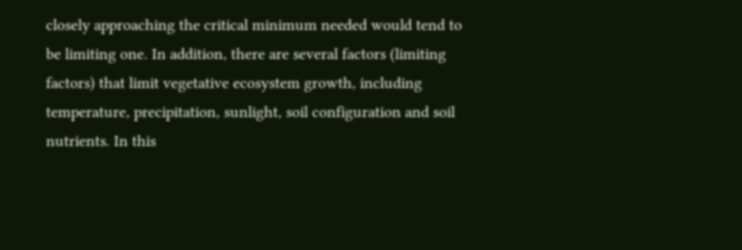closely approaching the critical minimum needed would tend to be limiting one. In addition, there are several factors (limiting factors) that limit vegetative ecosystem growth, including temperature, precipitation, sunlight, soil configuration and soil nutrients. In this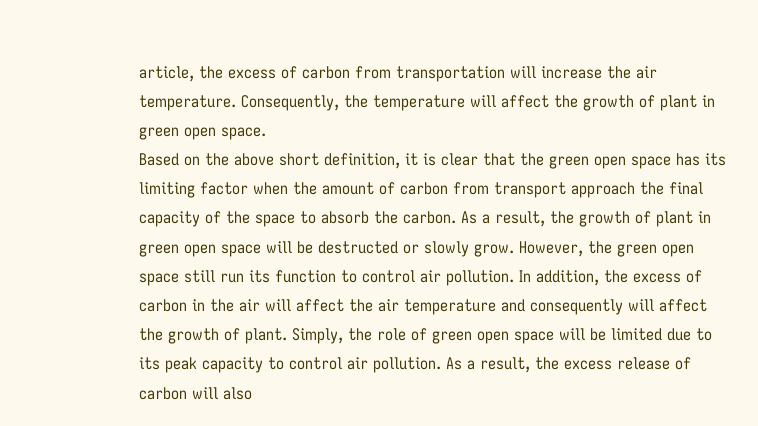article, the excess of carbon from transportation will increase the air temperature. Consequently, the temperature will affect the growth of plant in green open space.
Based on the above short definition, it is clear that the green open space has its limiting factor when the amount of carbon from transport approach the final capacity of the space to absorb the carbon. As a result, the growth of plant in green open space will be destructed or slowly grow. However, the green open space still run its function to control air pollution. In addition, the excess of carbon in the air will affect the air temperature and consequently will affect the growth of plant. Simply, the role of green open space will be limited due to its peak capacity to control air pollution. As a result, the excess release of carbon will also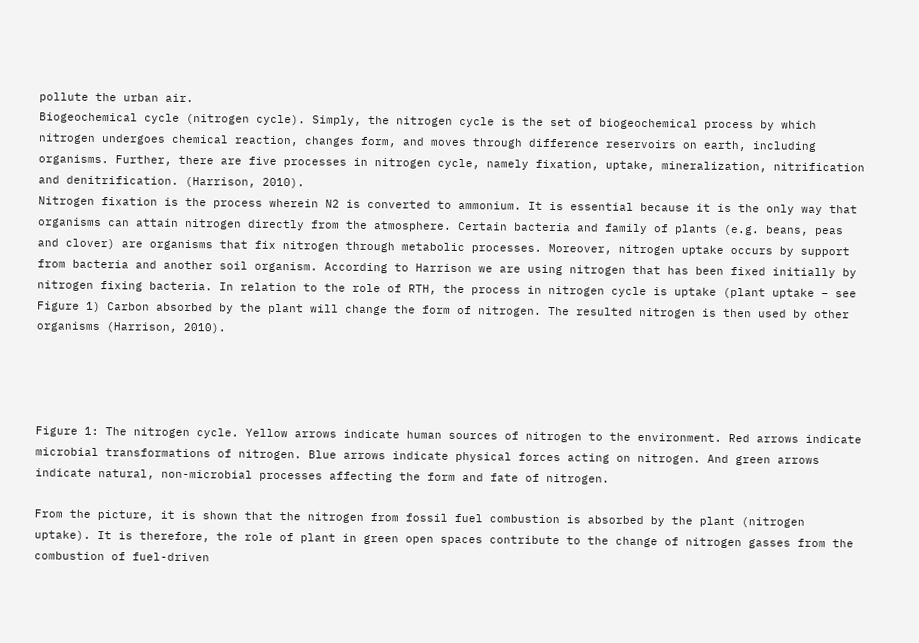pollute the urban air.
Biogeochemical cycle (nitrogen cycle). Simply, the nitrogen cycle is the set of biogeochemical process by which nitrogen undergoes chemical reaction, changes form, and moves through difference reservoirs on earth, including organisms. Further, there are five processes in nitrogen cycle, namely fixation, uptake, mineralization, nitrification and denitrification. (Harrison, 2010).
Nitrogen fixation is the process wherein N2 is converted to ammonium. It is essential because it is the only way that organisms can attain nitrogen directly from the atmosphere. Certain bacteria and family of plants (e.g. beans, peas and clover) are organisms that fix nitrogen through metabolic processes. Moreover, nitrogen uptake occurs by support from bacteria and another soil organism. According to Harrison we are using nitrogen that has been fixed initially by nitrogen fixing bacteria. In relation to the role of RTH, the process in nitrogen cycle is uptake (plant uptake – see Figure 1) Carbon absorbed by the plant will change the form of nitrogen. The resulted nitrogen is then used by other organisms (Harrison, 2010).




Figure 1: The nitrogen cycle. Yellow arrows indicate human sources of nitrogen to the environment. Red arrows indicate microbial transformations of nitrogen. Blue arrows indicate physical forces acting on nitrogen. And green arrows indicate natural, non-microbial processes affecting the form and fate of nitrogen.

From the picture, it is shown that the nitrogen from fossil fuel combustion is absorbed by the plant (nitrogen uptake). It is therefore, the role of plant in green open spaces contribute to the change of nitrogen gasses from the combustion of fuel-driven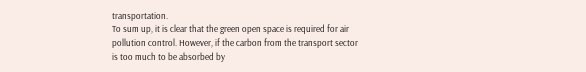transportation.
To sum up, it is clear that the green open space is required for air pollution control. However, if the carbon from the transport sector is too much to be absorbed by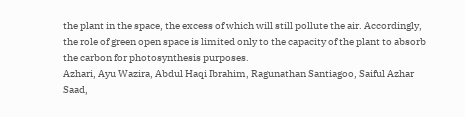the plant in the space, the excess of which will still pollute the air. Accordingly, the role of green open space is limited only to the capacity of the plant to absorb the carbon for photosynthesis purposes.
Azhari, Ayu Wazira, Abdul Haqi Ibrahim, Ragunathan Santiagoo, Saiful Azhar Saad,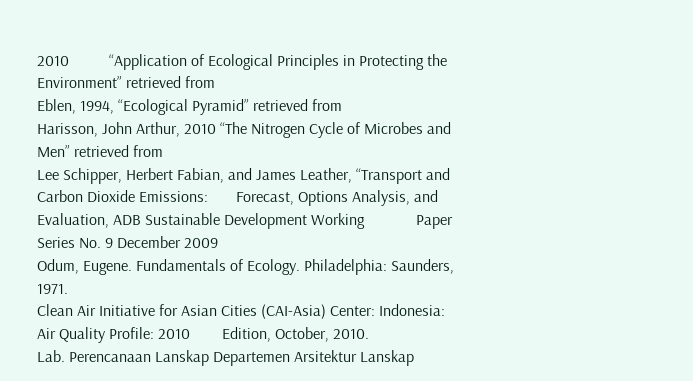2010          “Application of Ecological Principles in Protecting the Environment” retrieved from
Eblen, 1994, “Ecological Pyramid” retrieved from
Harisson, John Arthur, 2010 “The Nitrogen Cycle of Microbes and Men” retrieved from
Lee Schipper, Herbert Fabian, and James Leather, “Transport and Carbon Dioxide Emissions:       Forecast, Options Analysis, and Evaluation, ADB Sustainable Development Working             Paper Series No. 9 December 2009
Odum, Eugene. Fundamentals of Ecology. Philadelphia: Saunders, 1971.
Clean Air Initiative for Asian Cities (CAI-Asia) Center: Indonesia: Air Quality Profile: 2010        Edition, October, 2010.
Lab. Perencanaan Lanskap Departemen Arsitektur Lanskap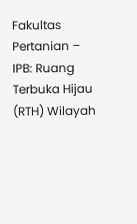Fakultas Pertanian – IPB: Ruang        Terbuka Hijau (RTH) Wilayah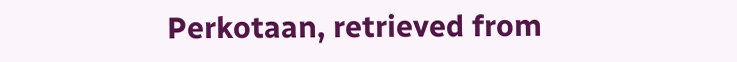Perkotaan, retrieved from